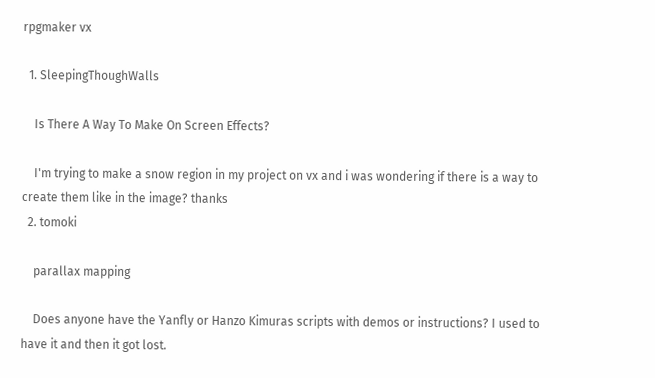rpgmaker vx

  1. SleepingThoughWalls

    Is There A Way To Make On Screen Effects?

    I'm trying to make a snow region in my project on vx and i was wondering if there is a way to create them like in the image? thanks
  2. tomoki

    parallax mapping

    Does anyone have the Yanfly or Hanzo Kimuras scripts with demos or instructions? I used to have it and then it got lost.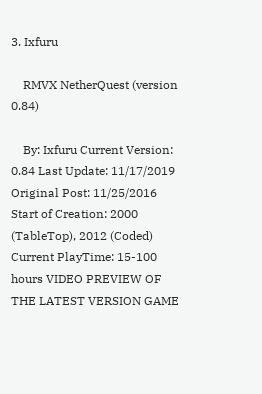3. Ixfuru

    RMVX NetherQuest (version 0.84)

    By: Ixfuru Current Version: 0.84 Last Update: 11/17/2019 Original Post: 11/25/2016 Start of Creation: 2000 (TableTop), 2012 (Coded) Current PlayTime: 15-100 hours VIDEO PREVIEW OF THE LATEST VERSION GAME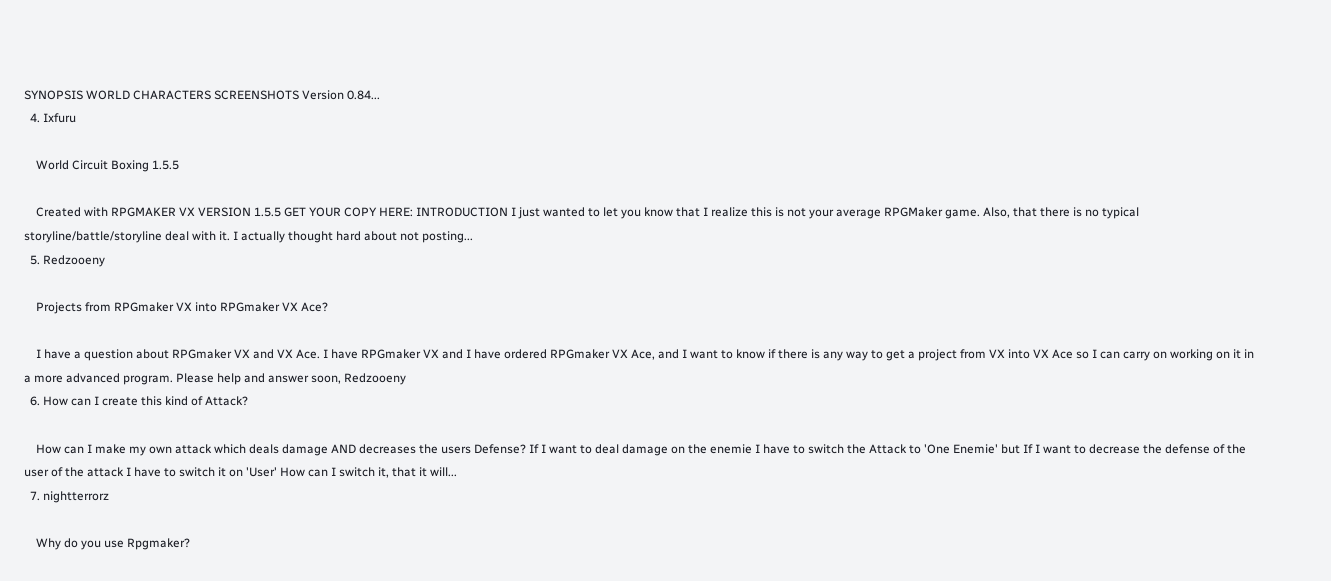SYNOPSIS WORLD CHARACTERS SCREENSHOTS Version 0.84...
  4. Ixfuru

    World Circuit Boxing 1.5.5

    Created with RPGMAKER VX VERSION 1.5.5 GET YOUR COPY HERE: INTRODUCTION I just wanted to let you know that I realize this is not your average RPGMaker game. Also, that there is no typical storyline/battle/storyline deal with it. I actually thought hard about not posting...
  5. Redzooeny

    Projects from RPGmaker VX into RPGmaker VX Ace?

    I have a question about RPGmaker VX and VX Ace. I have RPGmaker VX and I have ordered RPGmaker VX Ace, and I want to know if there is any way to get a project from VX into VX Ace so I can carry on working on it in a more advanced program. Please help and answer soon, Redzooeny
  6. How can I create this kind of Attack?

    How can I make my own attack which deals damage AND decreases the users Defense? If I want to deal damage on the enemie I have to switch the Attack to 'One Enemie' but If I want to decrease the defense of the user of the attack I have to switch it on 'User' How can I switch it, that it will...
  7. nightterrorz

    Why do you use Rpgmaker?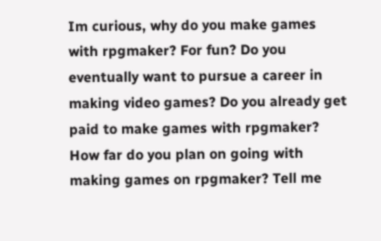Im curious, why do you make games with rpgmaker? For fun? Do you eventually want to pursue a career in making video games? Do you already get paid to make games with rpgmaker? How far do you plan on going with making games on rpgmaker? Tell me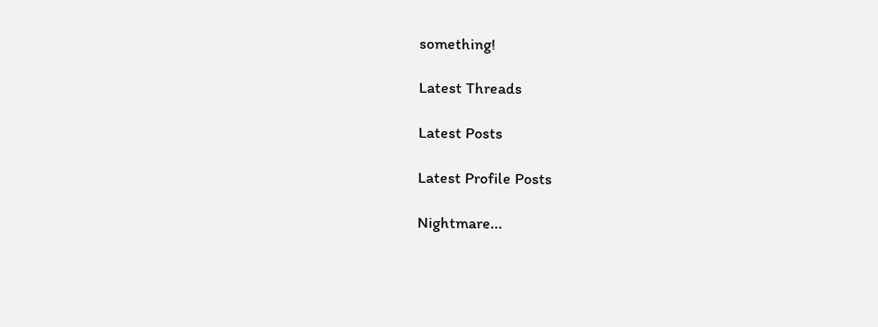something!

Latest Threads

Latest Posts

Latest Profile Posts

Nightmare...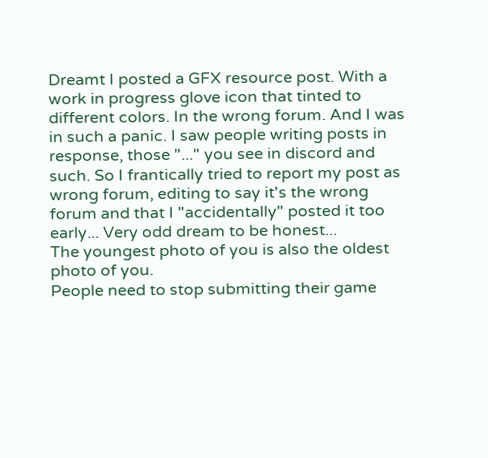Dreamt I posted a GFX resource post. With a work in progress glove icon that tinted to different colors. In the wrong forum. And I was in such a panic. I saw people writing posts in response, those "..." you see in discord and such. So I frantically tried to report my post as wrong forum, editing to say it's the wrong forum and that I "accidentally" posted it too early... Very odd dream to be honest...
The youngest photo of you is also the oldest photo of you.
People need to stop submitting their game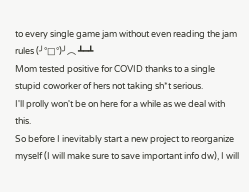to every single game jam without even reading the jam rules (╯°□°)╯︵ ┻━┻
Mom tested positive for COVID thanks to a single stupid coworker of hers not taking sh*t serious.
I'll prolly won't be on here for a while as we deal with this.
So before I inevitably start a new project to reorganize myself (I will make sure to save important info dw), I will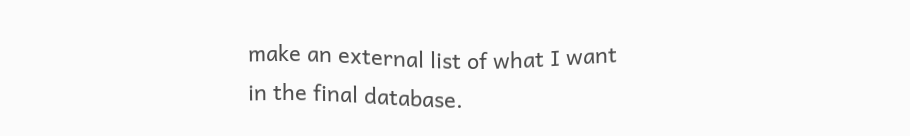make an external list of what I want in the final database.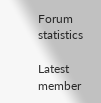Forum statistics

Latest member